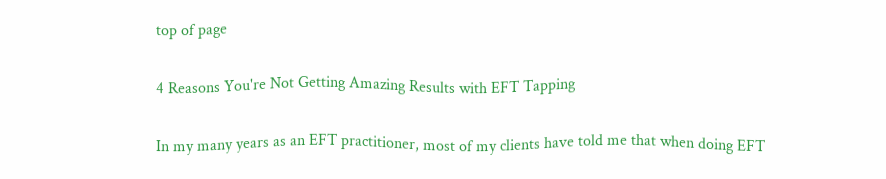top of page

4 Reasons You're Not Getting Amazing Results with EFT Tapping

In my many years as an EFT practitioner, most of my clients have told me that when doing EFT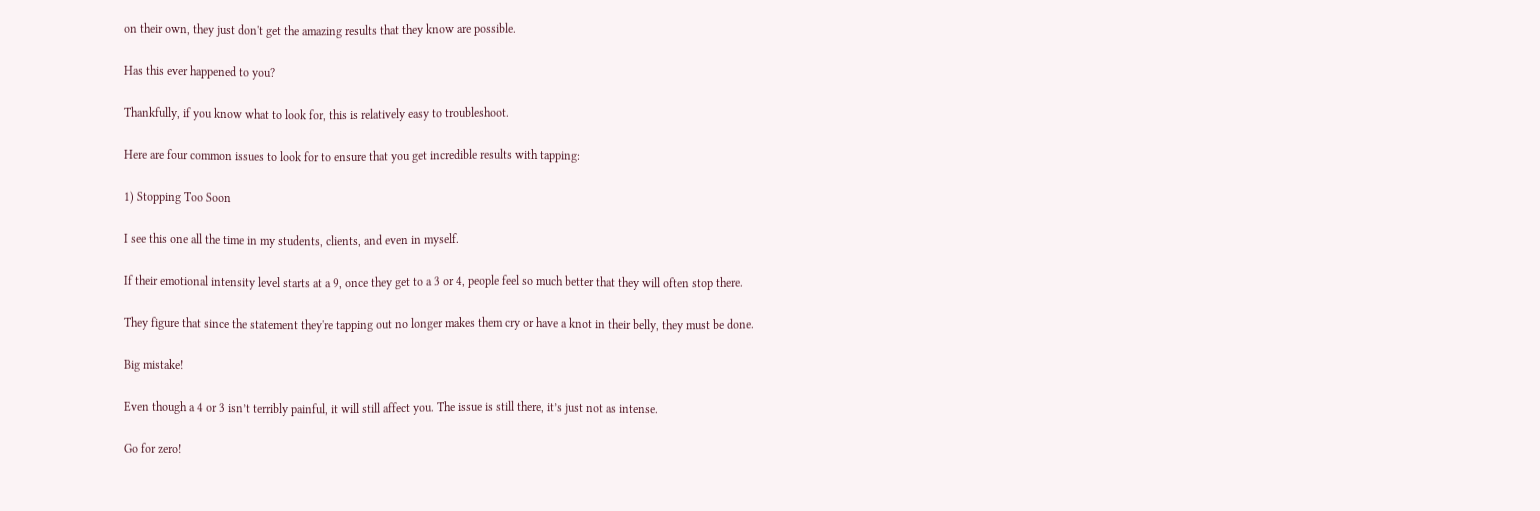on their own, they just don't get the amazing results that they know are possible.

Has this ever happened to you?

Thankfully, if you know what to look for, this is relatively easy to troubleshoot.

Here are four common issues to look for to ensure that you get incredible results with tapping:

1) Stopping Too Soon

I see this one all the time in my students, clients, and even in myself.

If their emotional intensity level starts at a 9, once they get to a 3 or 4, people feel so much better that they will often stop there.

They figure that since the statement they're tapping out no longer makes them cry or have a knot in their belly, they must be done.

Big mistake!

Even though a 4 or 3 isn’t terribly painful, it will still affect you. The issue is still there, it’s just not as intense.

Go for zero!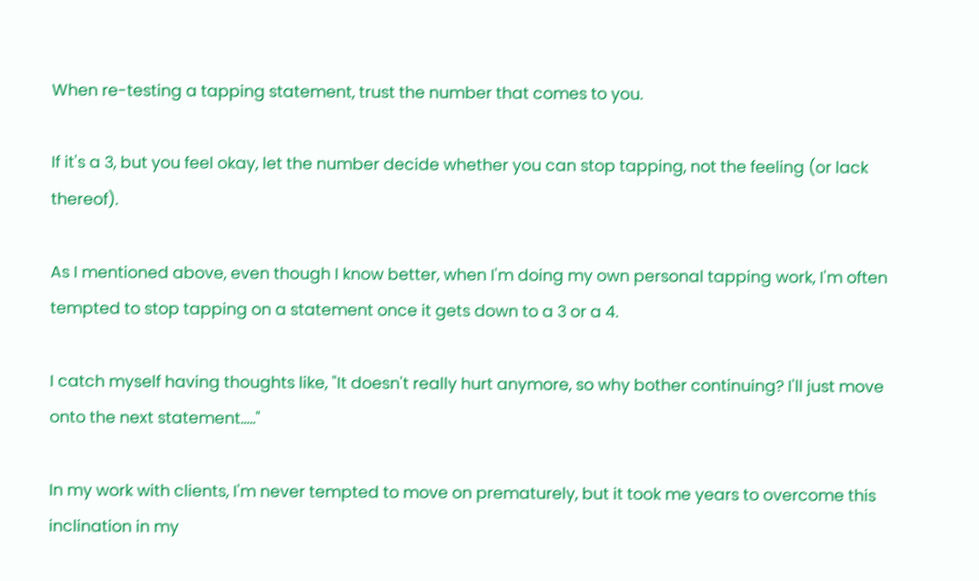When re-testing a tapping statement, trust the number that comes to you.

If it's a 3, but you feel okay, let the number decide whether you can stop tapping, not the feeling (or lack thereof).

As I mentioned above, even though I know better, when I'm doing my own personal tapping work, I'm often tempted to stop tapping on a statement once it gets down to a 3 or a 4.

I catch myself having thoughts like, "It doesn't really hurt anymore, so why bother continuing? I'll just move onto the next statement....."

In my work with clients, I'm never tempted to move on prematurely, but it took me years to overcome this inclination in my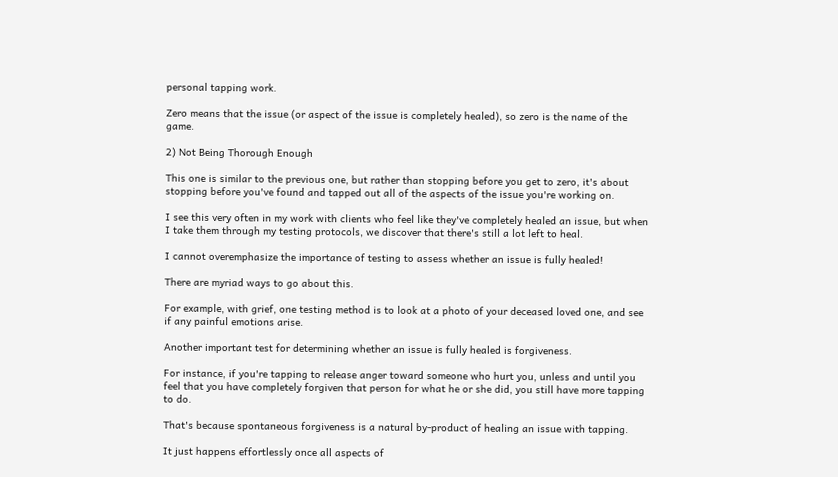personal tapping work.

Zero means that the issue (or aspect of the issue is completely healed), so zero is the name of the game.

2) Not Being Thorough Enough

This one is similar to the previous one, but rather than stopping before you get to zero, it's about stopping before you've found and tapped out all of the aspects of the issue you're working on.

I see this very often in my work with clients who feel like they've completely healed an issue, but when I take them through my testing protocols, we discover that there's still a lot left to heal.

I cannot overemphasize the importance of testing to assess whether an issue is fully healed!

There are myriad ways to go about this.

For example, with grief, one testing method is to look at a photo of your deceased loved one, and see if any painful emotions arise.

Another important test for determining whether an issue is fully healed is forgiveness.

For instance, if you're tapping to release anger toward someone who hurt you, unless and until you feel that you have completely forgiven that person for what he or she did, you still have more tapping to do.

That's because spontaneous forgiveness is a natural by-product of healing an issue with tapping.

It just happens effortlessly once all aspects of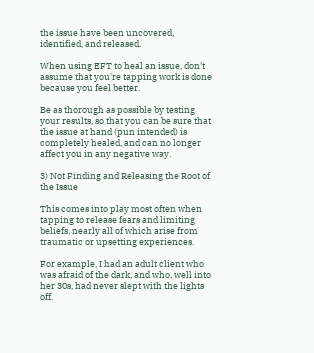the issue have been uncovered, identified, and released.

When using EFT to heal an issue, don't assume that you're tapping work is done because you feel better.

Be as thorough as possible by testing your results, so that you can be sure that the issue at hand (pun intended) is completely healed, and can no longer affect you in any negative way.

3) Not Finding and Releasing the Root of the Issue

This comes into play most often when tapping to release fears and limiting beliefs, nearly all of which arise from traumatic or upsetting experiences.

For example, I had an adult client who was afraid of the dark, and who, well into her 30s, had never slept with the lights off.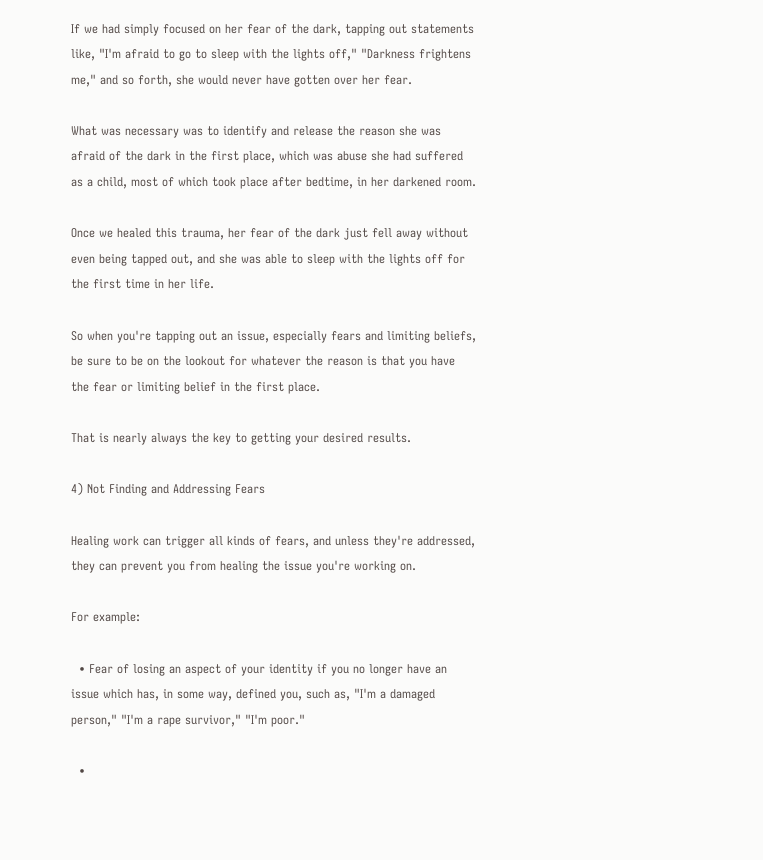If we had simply focused on her fear of the dark, tapping out statements like, "I'm afraid to go to sleep with the lights off," "Darkness frightens me," and so forth, she would never have gotten over her fear.

What was necessary was to identify and release the reason she was afraid of the dark in the first place, which was abuse she had suffered as a child, most of which took place after bedtime, in her darkened room.

Once we healed this trauma, her fear of the dark just fell away without even being tapped out, and she was able to sleep with the lights off for the first time in her life.

So when you're tapping out an issue, especially fears and limiting beliefs, be sure to be on the lookout for whatever the reason is that you have the fear or limiting belief in the first place.

That is nearly always the key to getting your desired results.

4) Not Finding and Addressing Fears

Healing work can trigger all kinds of fears, and unless they're addressed, they can prevent you from healing the issue you're working on.

For example:

  • Fear of losing an aspect of your identity if you no longer have an issue which has, in some way, defined you, such as, "I'm a damaged person," "I'm a rape survivor," "I'm poor."

  •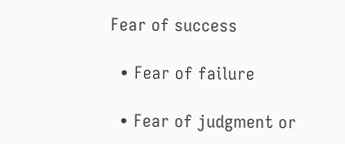Fear of success

  • Fear of failure

  • Fear of judgment or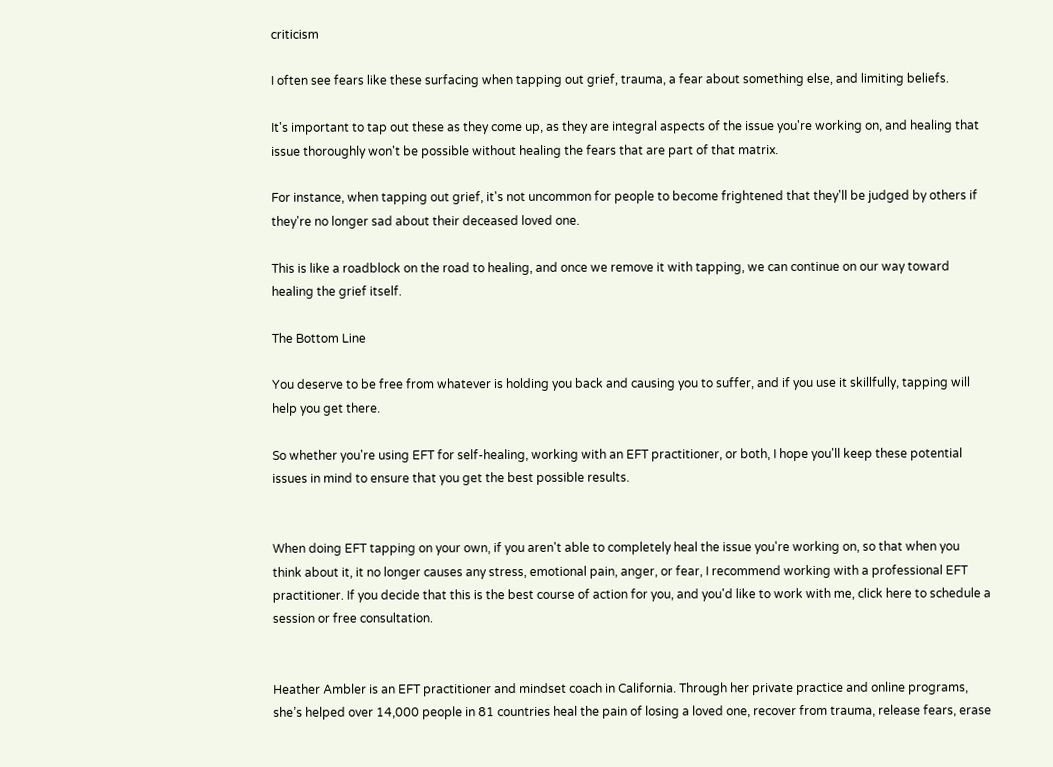criticism

I often see fears like these surfacing when tapping out grief, trauma, a fear about something else, and limiting beliefs.

It's important to tap out these as they come up, as they are integral aspects of the issue you're working on, and healing that issue thoroughly won't be possible without healing the fears that are part of that matrix.

For instance, when tapping out grief, it's not uncommon for people to become frightened that they'll be judged by others if they're no longer sad about their deceased loved one.

This is like a roadblock on the road to healing, and once we remove it with tapping, we can continue on our way toward healing the grief itself.

The Bottom Line

You deserve to be free from whatever is holding you back and causing you to suffer, and if you use it skillfully, tapping will help you get there.

So whether you're using EFT for self-healing, working with an EFT practitioner, or both, I hope you'll keep these potential issues in mind to ensure that you get the best possible results.


When doing EFT tapping on your own, if you aren't able to completely heal the issue you're working on, so that when you think about it, it no longer causes any stress, emotional pain, anger, or fear, I recommend working with a professional EFT practitioner. If you decide that this is the best course of action for you, and you'd like to work with me, click here to schedule a session or free consultation.


Heather Ambler is an EFT practitioner and mindset coach in California. Through her private practice and online programs, she’s helped over 14,000 people in 81 countries heal the pain of losing a loved one, recover from trauma, release fears, erase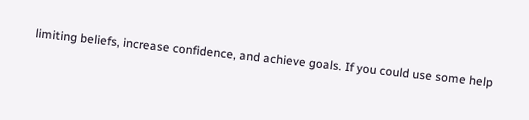limiting beliefs, increase confidence, and achieve goals. If you could use some help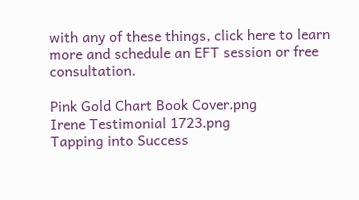with any of these things, click here to learn more and schedule an EFT session or free consultation.

Pink Gold Chart Book Cover.png
Irene Testimonial 1723.png
Tapping into Success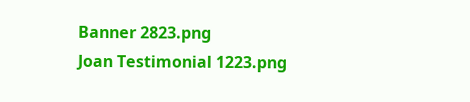Banner 2823.png
Joan Testimonial 1223.png